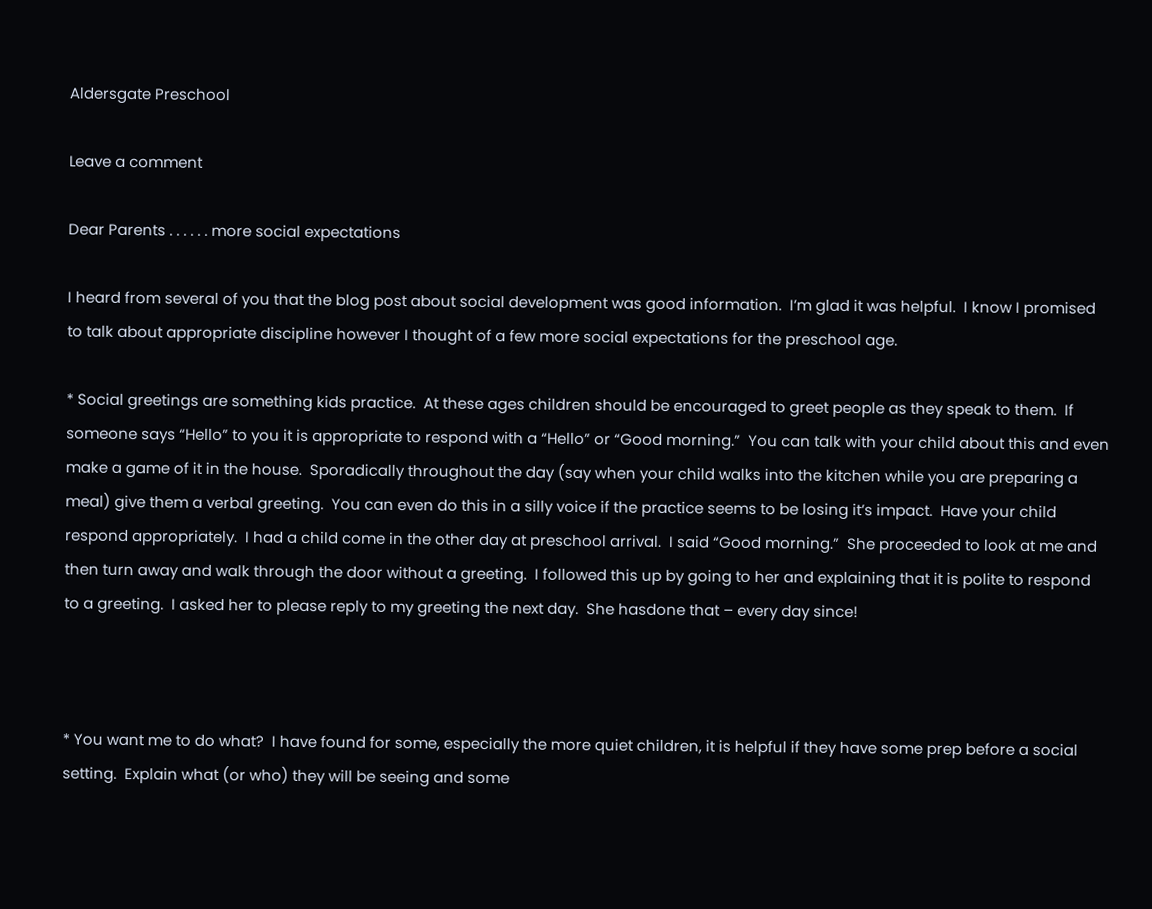Aldersgate Preschool

Leave a comment

Dear Parents . . . . . . more social expectations

I heard from several of you that the blog post about social development was good information.  I’m glad it was helpful.  I know I promised to talk about appropriate discipline however I thought of a few more social expectations for the preschool age.

* Social greetings are something kids practice.  At these ages children should be encouraged to greet people as they speak to them.  If someone says “Hello” to you it is appropriate to respond with a “Hello” or “Good morning.”  You can talk with your child about this and even make a game of it in the house.  Sporadically throughout the day (say when your child walks into the kitchen while you are preparing a meal) give them a verbal greeting.  You can even do this in a silly voice if the practice seems to be losing it’s impact.  Have your child respond appropriately.  I had a child come in the other day at preschool arrival.  I said “Good morning.”  She proceeded to look at me and then turn away and walk through the door without a greeting.  I followed this up by going to her and explaining that it is polite to respond to a greeting.  I asked her to please reply to my greeting the next day.  She hasdone that – every day since!



* You want me to do what?  I have found for some, especially the more quiet children, it is helpful if they have some prep before a social setting.  Explain what (or who) they will be seeing and some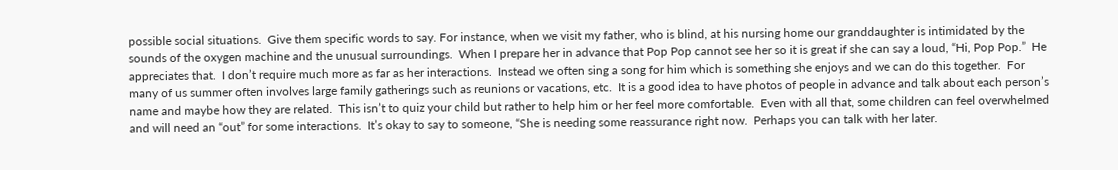possible social situations.  Give them specific words to say. For instance, when we visit my father, who is blind, at his nursing home our granddaughter is intimidated by the sounds of the oxygen machine and the unusual surroundings.  When I prepare her in advance that Pop Pop cannot see her so it is great if she can say a loud, “Hi, Pop Pop.”  He appreciates that.  I don’t require much more as far as her interactions.  Instead we often sing a song for him which is something she enjoys and we can do this together.  For many of us summer often involves large family gatherings such as reunions or vacations, etc.  It is a good idea to have photos of people in advance and talk about each person’s name and maybe how they are related.  This isn’t to quiz your child but rather to help him or her feel more comfortable.  Even with all that, some children can feel overwhelmed and will need an “out” for some interactions.  It’s okay to say to someone, “She is needing some reassurance right now.  Perhaps you can talk with her later.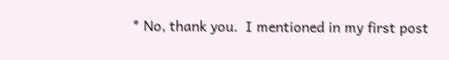* No, thank you.  I mentioned in my first post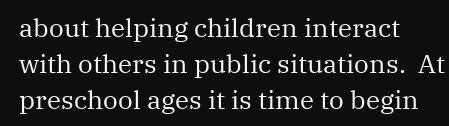about helping children interact with others in public situations.  At preschool ages it is time to begin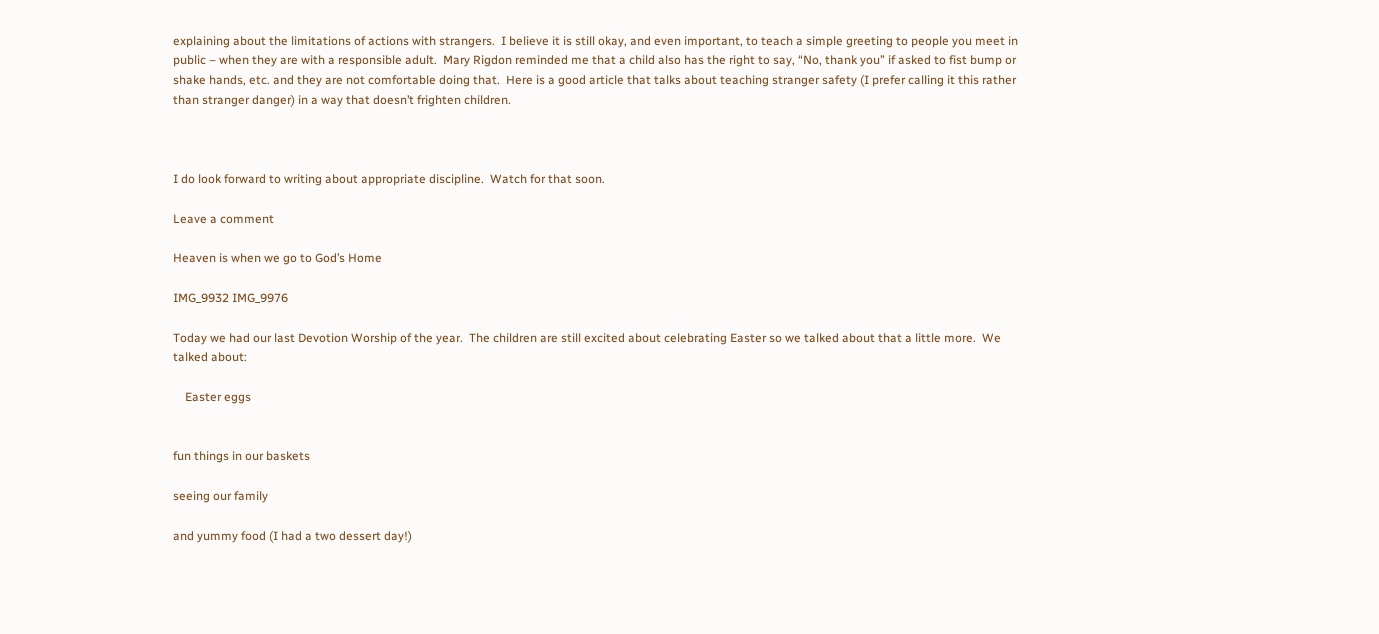explaining about the limitations of actions with strangers.  I believe it is still okay, and even important, to teach a simple greeting to people you meet in public – when they are with a responsible adult.  Mary Rigdon reminded me that a child also has the right to say, “No, thank you” if asked to fist bump or shake hands, etc. and they are not comfortable doing that.  Here is a good article that talks about teaching stranger safety (I prefer calling it this rather than stranger danger) in a way that doesn’t frighten children.



I do look forward to writing about appropriate discipline.  Watch for that soon.

Leave a comment

Heaven is when we go to God’s Home

IMG_9932 IMG_9976

Today we had our last Devotion Worship of the year.  The children are still excited about celebrating Easter so we talked about that a little more.  We talked about:

    Easter eggs


fun things in our baskets

seeing our family

and yummy food (I had a two dessert day!)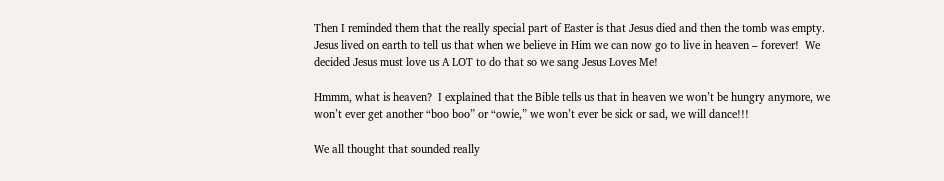Then I reminded them that the really special part of Easter is that Jesus died and then the tomb was empty.  Jesus lived on earth to tell us that when we believe in Him we can now go to live in heaven – forever!  We decided Jesus must love us A LOT to do that so we sang Jesus Loves Me!

Hmmm, what is heaven?  I explained that the Bible tells us that in heaven we won’t be hungry anymore, we won’t ever get another “boo boo” or “owie,” we won’t ever be sick or sad, we will dance!!!

We all thought that sounded really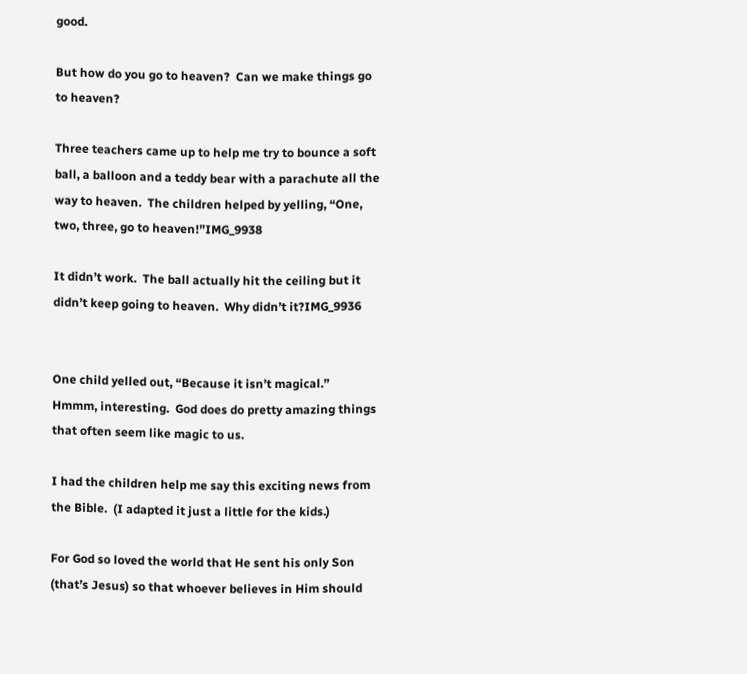good.

But how do you go to heaven?  Can we make things go to heaven?

Three teachers came up to help me try to bounce a soft ball, a balloon and a teddy bear with a parachute all the way to heaven.  The children helped by yelling, “One, two, three, go to heaven!”IMG_9938

It didn’t work.  The ball actually hit the ceiling but it didn’t keep going to heaven.  Why didn’t it?IMG_9936


One child yelled out, “Because it isn’t magical.”    Hmmm, interesting.  God does do pretty amazing things that often seem like magic to us.

I had the children help me say this exciting news from the Bible.  (I adapted it just a little for the kids.)

For God so loved the world that He sent his only Son (that’s Jesus) so that whoever believes in Him should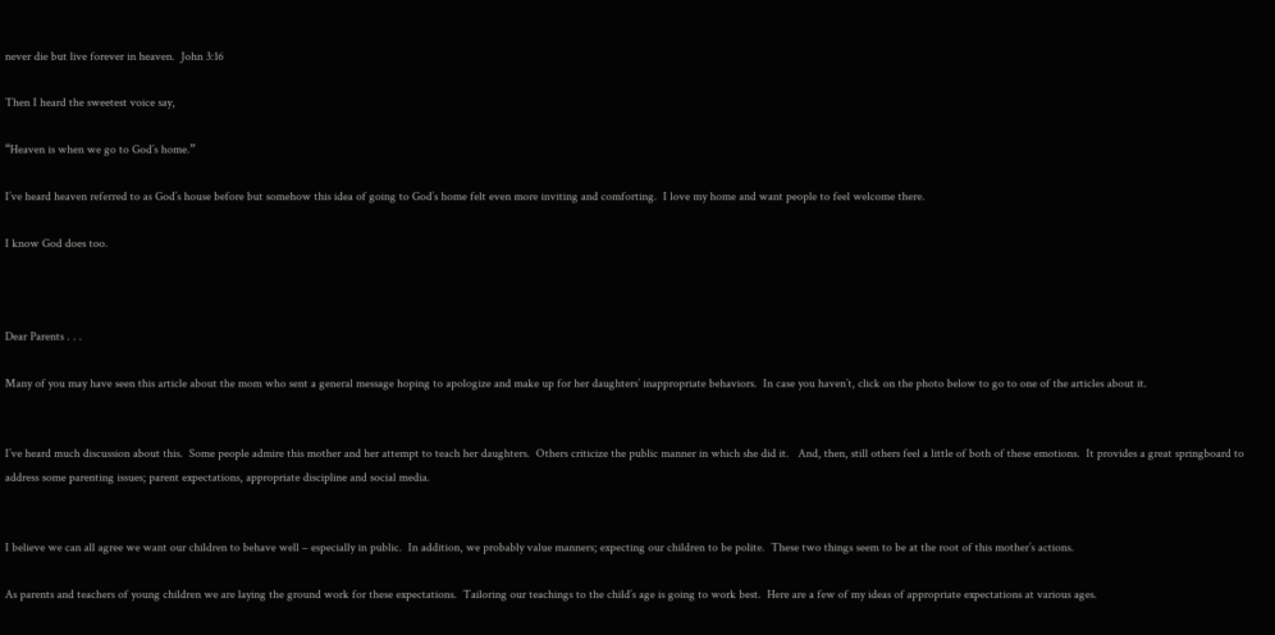never die but live forever in heaven.  John 3:16

Then I heard the sweetest voice say,

“Heaven is when we go to God’s home.”

I’ve heard heaven referred to as God’s house before but somehow this idea of going to God’s home felt even more inviting and comforting.  I love my home and want people to feel welcome there.

I know God does too.



Dear Parents . . .

Many of you may have seen this article about the mom who sent a general message hoping to apologize and make up for her daughters’ inappropriate behaviors.  In case you haven’t, click on the photo below to go to one of the articles about it.


I’ve heard much discussion about this.  Some people admire this mother and her attempt to teach her daughters.  Others criticize the public manner in which she did it.   And, then, still others feel a little of both of these emotions.  It provides a great springboard to address some parenting issues; parent expectations, appropriate discipline and social media.


I believe we can all agree we want our children to behave well – especially in public.  In addition, we probably value manners; expecting our children to be polite.  These two things seem to be at the root of this mother’s actions.

As parents and teachers of young children we are laying the ground work for these expectations.  Tailoring our teachings to the child’s age is going to work best.  Here are a few of my ideas of appropriate expectations at various ages.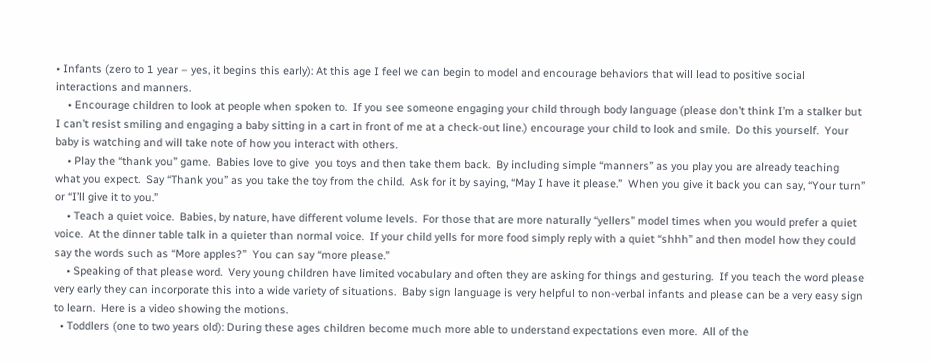• Infants (zero to 1 year – yes, it begins this early): At this age I feel we can begin to model and encourage behaviors that will lead to positive social interactions and manners.
    • Encourage children to look at people when spoken to.  If you see someone engaging your child through body language (please don’t think I’m a stalker but I can’t resist smiling and engaging a baby sitting in a cart in front of me at a check-out line.) encourage your child to look and smile.  Do this yourself.  Your baby is watching and will take note of how you interact with others.
    • Play the “thank you” game.  Babies love to give  you toys and then take them back.  By including simple “manners” as you play you are already teaching what you expect.  Say “Thank you” as you take the toy from the child.  Ask for it by saying, “May I have it please.”  When you give it back you can say, “Your turn” or “I’ll give it to you.”
    • Teach a quiet voice.  Babies, by nature, have different volume levels.  For those that are more naturally “yellers” model times when you would prefer a quiet voice.  At the dinner table talk in a quieter than normal voice.  If your child yells for more food simply reply with a quiet “shhh” and then model how they could say the words such as “More apples?”  You can say “more please.”
    • Speaking of that please word.  Very young children have limited vocabulary and often they are asking for things and gesturing.  If you teach the word please very early they can incorporate this into a wide variety of situations.  Baby sign language is very helpful to non-verbal infants and please can be a very easy sign to learn.  Here is a video showing the motions.
  • Toddlers (one to two years old): During these ages children become much more able to understand expectations even more.  All of the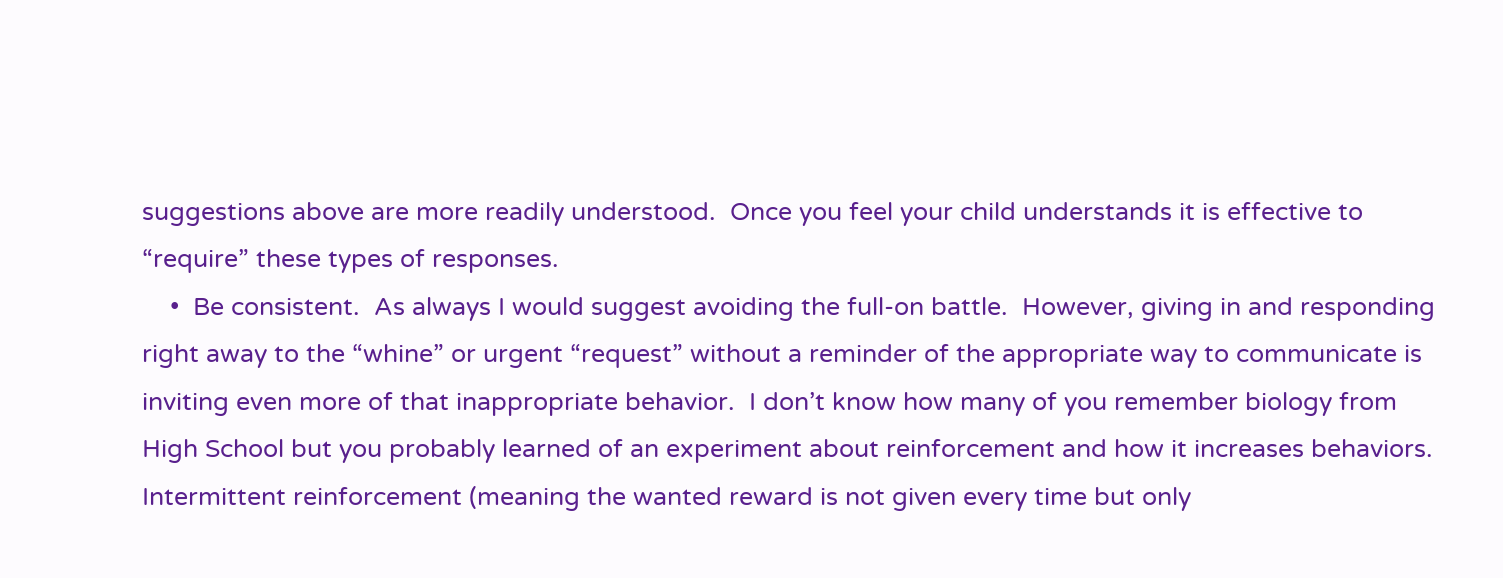suggestions above are more readily understood.  Once you feel your child understands it is effective to “require” these types of responses.
    •  Be consistent.  As always I would suggest avoiding the full-on battle.  However, giving in and responding right away to the “whine” or urgent “request” without a reminder of the appropriate way to communicate is inviting even more of that inappropriate behavior.  I don’t know how many of you remember biology from High School but you probably learned of an experiment about reinforcement and how it increases behaviors.  Intermittent reinforcement (meaning the wanted reward is not given every time but only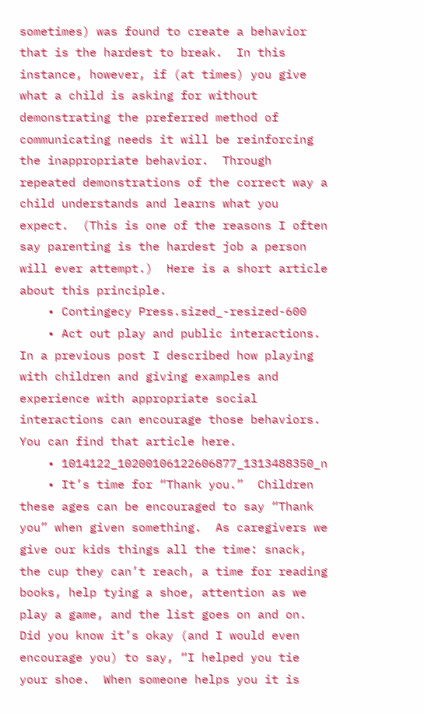sometimes) was found to create a behavior that is the hardest to break.  In this instance, however, if (at times) you give what a child is asking for without demonstrating the preferred method of communicating needs it will be reinforcing the inappropriate behavior.  Through repeated demonstrations of the correct way a child understands and learns what you expect.  (This is one of the reasons I often say parenting is the hardest job a person will ever attempt.)  Here is a short article about this principle.
    • Contingecy Press.sized_-resized-600
    • Act out play and public interactions.  In a previous post I described how playing with children and giving examples and experience with appropriate social interactions can encourage those behaviors.  You can find that article here.
    • 1014122_10200106122606877_1313488350_n
    • It’s time for “Thank you.”  Children these ages can be encouraged to say “Thank you” when given something.  As caregivers we give our kids things all the time: snack, the cup they can’t reach, a time for reading books, help tying a shoe, attention as we play a game, and the list goes on and on.  Did you know it’s okay (and I would even encourage you) to say, “I helped you tie your shoe.  When someone helps you it is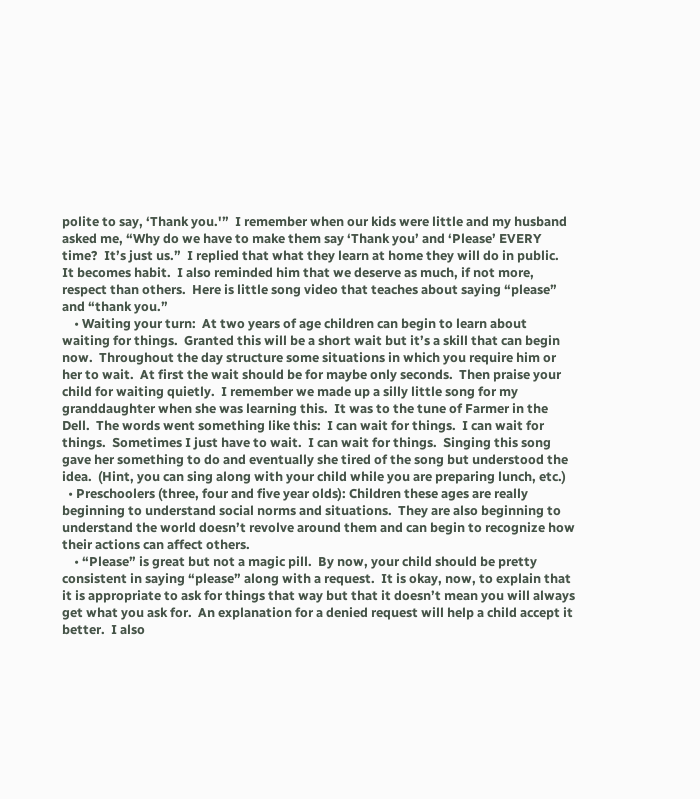polite to say, ‘Thank you.'”  I remember when our kids were little and my husband asked me, “Why do we have to make them say ‘Thank you’ and ‘Please’ EVERY time?  It’s just us.”  I replied that what they learn at home they will do in public.  It becomes habit.  I also reminded him that we deserve as much, if not more, respect than others.  Here is little song video that teaches about saying “please” and “thank you.”
    • Waiting your turn:  At two years of age children can begin to learn about waiting for things.  Granted this will be a short wait but it’s a skill that can begin now.  Throughout the day structure some situations in which you require him or her to wait.  At first the wait should be for maybe only seconds.  Then praise your child for waiting quietly.  I remember we made up a silly little song for my granddaughter when she was learning this.  It was to the tune of Farmer in the Dell.  The words went something like this:  I can wait for things.  I can wait for things.  Sometimes I just have to wait.  I can wait for things.  Singing this song gave her something to do and eventually she tired of the song but understood the idea.  (Hint, you can sing along with your child while you are preparing lunch, etc.)
  • Preschoolers (three, four and five year olds): Children these ages are really beginning to understand social norms and situations.  They are also beginning to understand the world doesn’t revolve around them and can begin to recognize how their actions can affect others.
    • “Please” is great but not a magic pill.  By now, your child should be pretty consistent in saying “please” along with a request.  It is okay, now, to explain that it is appropriate to ask for things that way but that it doesn’t mean you will always get what you ask for.  An explanation for a denied request will help a child accept it better.  I also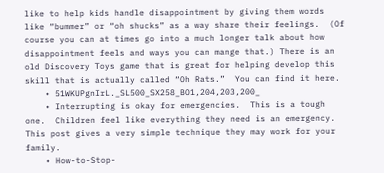like to help kids handle disappointment by giving them words like “bummer” or “oh shucks” as a way share their feelings.  (Of course you can at times go into a much longer talk about how disappointment feels and ways you can mange that.) There is an old Discovery Toys game that is great for helping develop this skill that is actually called “Oh Rats.”  You can find it here.
    • 51WKUPgnIrL._SL500_SX258_BO1,204,203,200_
    • Interrupting is okay for emergencies.  This is a tough one.  Children feel like everything they need is an emergency.  This post gives a very simple technique they may work for your family.
    • How-to-Stop-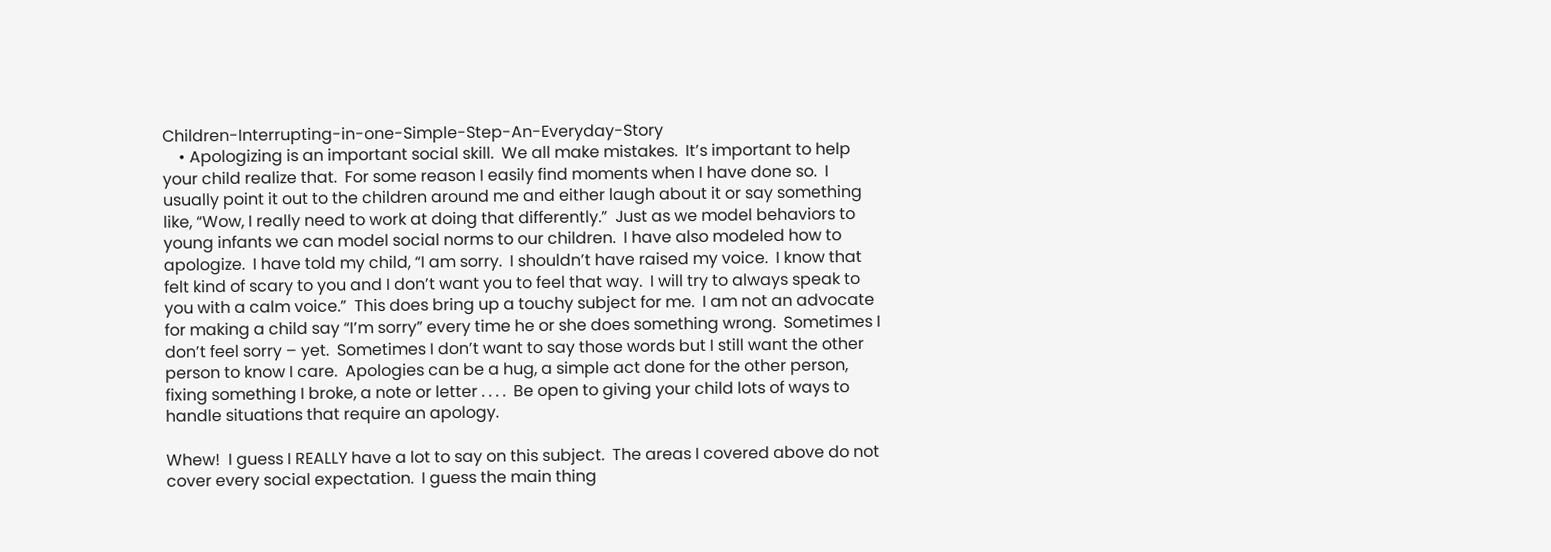Children-Interrupting-in-one-Simple-Step-An-Everyday-Story
    • Apologizing is an important social skill.  We all make mistakes.  It’s important to help your child realize that.  For some reason I easily find moments when I have done so.  I usually point it out to the children around me and either laugh about it or say something like, “Wow, I really need to work at doing that differently.”  Just as we model behaviors to young infants we can model social norms to our children.  I have also modeled how to apologize.  I have told my child, “I am sorry.  I shouldn’t have raised my voice.  I know that felt kind of scary to you and I don’t want you to feel that way.  I will try to always speak to you with a calm voice.”  This does bring up a touchy subject for me.  I am not an advocate for making a child say “I’m sorry” every time he or she does something wrong.  Sometimes I don’t feel sorry – yet.  Sometimes I don’t want to say those words but I still want the other person to know I care.  Apologies can be a hug, a simple act done for the other person, fixing something I broke, a note or letter . . . .  Be open to giving your child lots of ways to handle situations that require an apology.

Whew!  I guess I REALLY have a lot to say on this subject.  The areas I covered above do not cover every social expectation.  I guess the main thing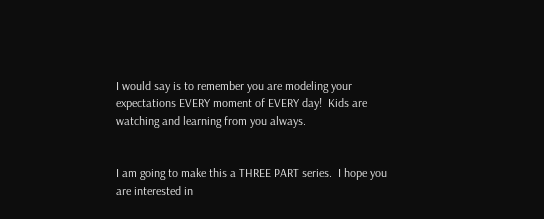I would say is to remember you are modeling your expectations EVERY moment of EVERY day!  Kids are watching and learning from you always.


I am going to make this a THREE PART series.  I hope you are interested in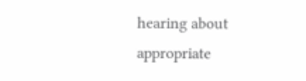hearing about appropriate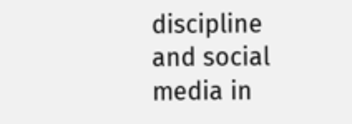discipline and social media in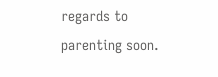regards to parenting soon.